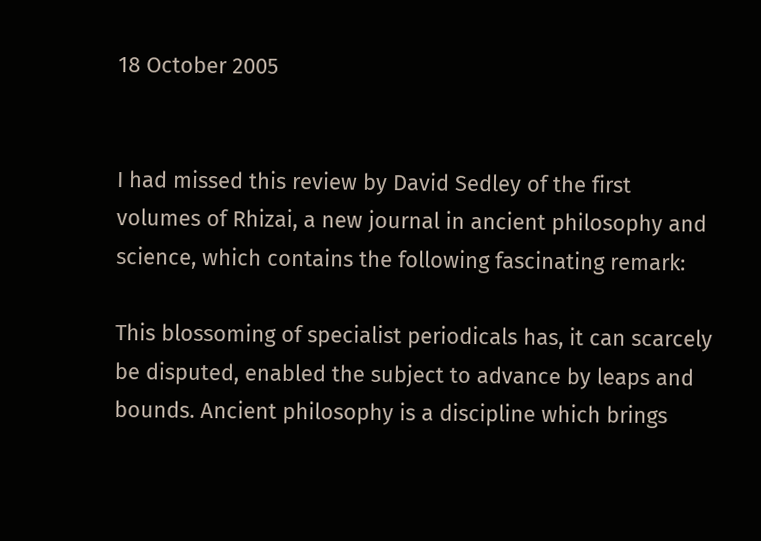18 October 2005


I had missed this review by David Sedley of the first volumes of Rhizai, a new journal in ancient philosophy and science, which contains the following fascinating remark:

This blossoming of specialist periodicals has, it can scarcely be disputed, enabled the subject to advance by leaps and bounds. Ancient philosophy is a discipline which brings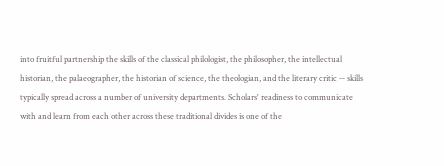into fruitful partnership the skills of the classical philologist, the philosopher, the intellectual historian, the palaeographer, the historian of science, the theologian, and the literary critic -- skills typically spread across a number of university departments. Scholars' readiness to communicate with and learn from each other across these traditional divides is one of the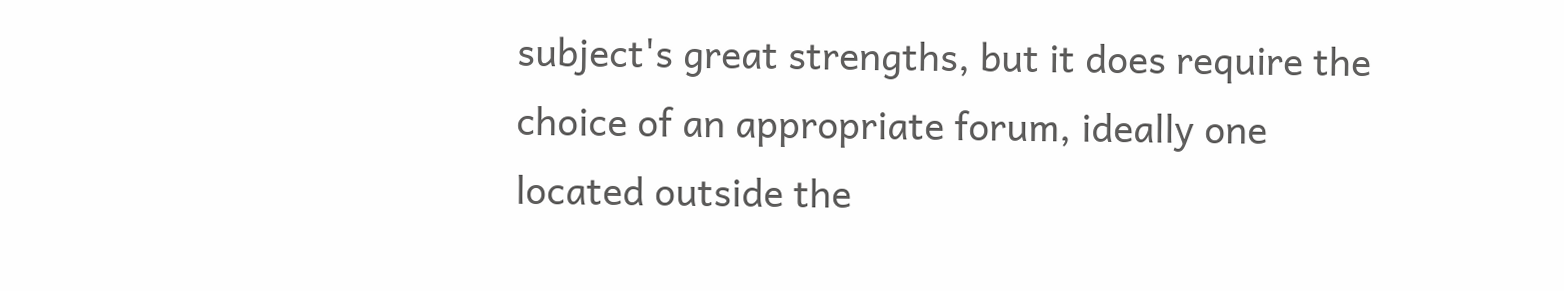subject's great strengths, but it does require the choice of an appropriate forum, ideally one located outside the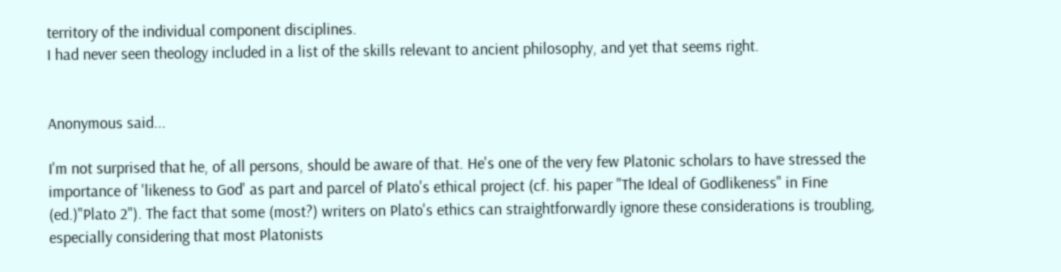territory of the individual component disciplines.
I had never seen theology included in a list of the skills relevant to ancient philosophy, and yet that seems right.


Anonymous said...

I'm not surprised that he, of all persons, should be aware of that. He's one of the very few Platonic scholars to have stressed the importance of 'likeness to God' as part and parcel of Plato's ethical project (cf. his paper "The Ideal of Godlikeness" in Fine (ed.)"Plato 2"). The fact that some (most?) writers on Plato's ethics can straightforwardly ignore these considerations is troubling, especially considering that most Platonists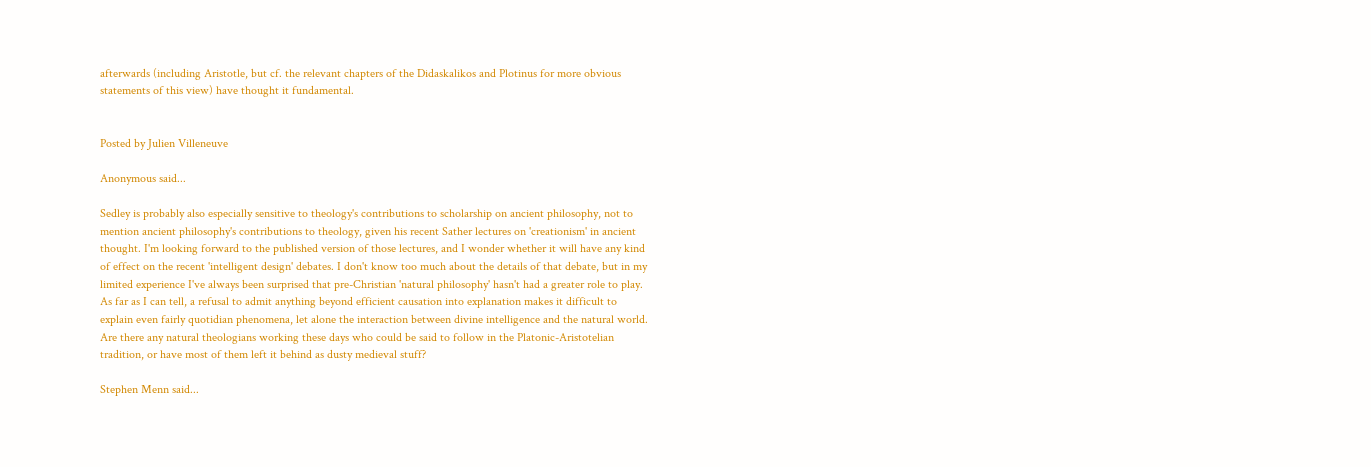afterwards (including Aristotle, but cf. the relevant chapters of the Didaskalikos and Plotinus for more obvious statements of this view) have thought it fundamental.


Posted by Julien Villeneuve

Anonymous said...

Sedley is probably also especially sensitive to theology's contributions to scholarship on ancient philosophy, not to mention ancient philosophy's contributions to theology, given his recent Sather lectures on 'creationism' in ancient thought. I'm looking forward to the published version of those lectures, and I wonder whether it will have any kind of effect on the recent 'intelligent design' debates. I don't know too much about the details of that debate, but in my limited experience I've always been surprised that pre-Christian 'natural philosophy' hasn't had a greater role to play. As far as I can tell, a refusal to admit anything beyond efficient causation into explanation makes it difficult to explain even fairly quotidian phenomena, let alone the interaction between divine intelligence and the natural world. Are there any natural theologians working these days who could be said to follow in the Platonic-Aristotelian tradition, or have most of them left it behind as dusty medieval stuff?

Stephen Menn said...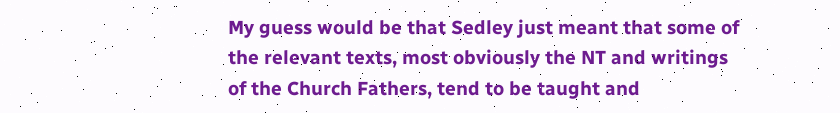My guess would be that Sedley just meant that some of the relevant texts, most obviously the NT and writings of the Church Fathers, tend to be taught and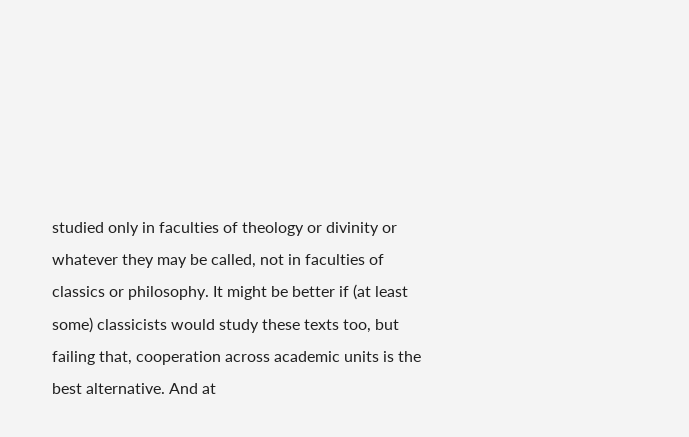studied only in faculties of theology or divinity or whatever they may be called, not in faculties of classics or philosophy. It might be better if (at least some) classicists would study these texts too, but failing that, cooperation across academic units is the best alternative. And at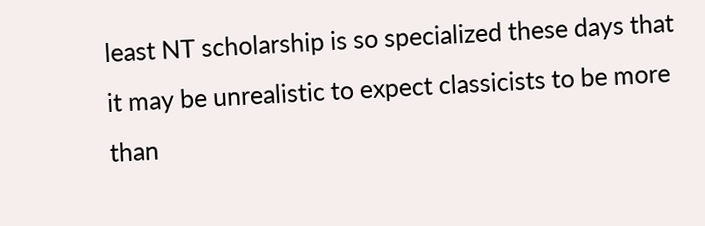least NT scholarship is so specialized these days that it may be unrealistic to expect classicists to be more than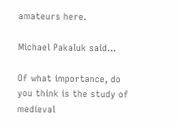amateurs here.

Michael Pakaluk said...

Of what importance, do you think is the study of medieval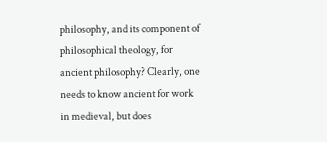philosophy, and its component of philosophical theology, for ancient philosophy? Clearly, one needs to know ancient for work in medieval, but does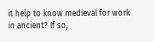it help to know medieval for work in ancient? If so,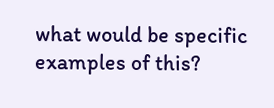what would be specific examples of this?